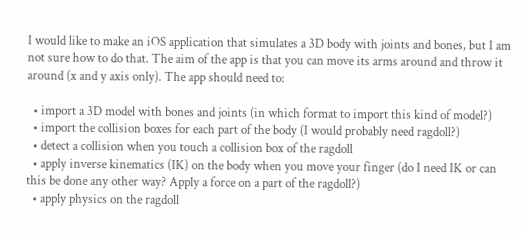I would like to make an iOS application that simulates a 3D body with joints and bones, but I am not sure how to do that. The aim of the app is that you can move its arms around and throw it around (x and y axis only). The app should need to:

  • import a 3D model with bones and joints (in which format to import this kind of model?)
  • import the collision boxes for each part of the body (I would probably need ragdoll?)
  • detect a collision when you touch a collision box of the ragdoll
  • apply inverse kinematics (IK) on the body when you move your finger (do I need IK or can this be done any other way? Apply a force on a part of the ragdoll?)
  • apply physics on the ragdoll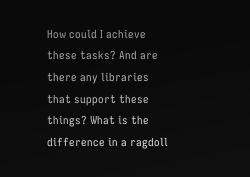How could I achieve these tasks? And are there any libraries that support these things? What is the difference in a ragdoll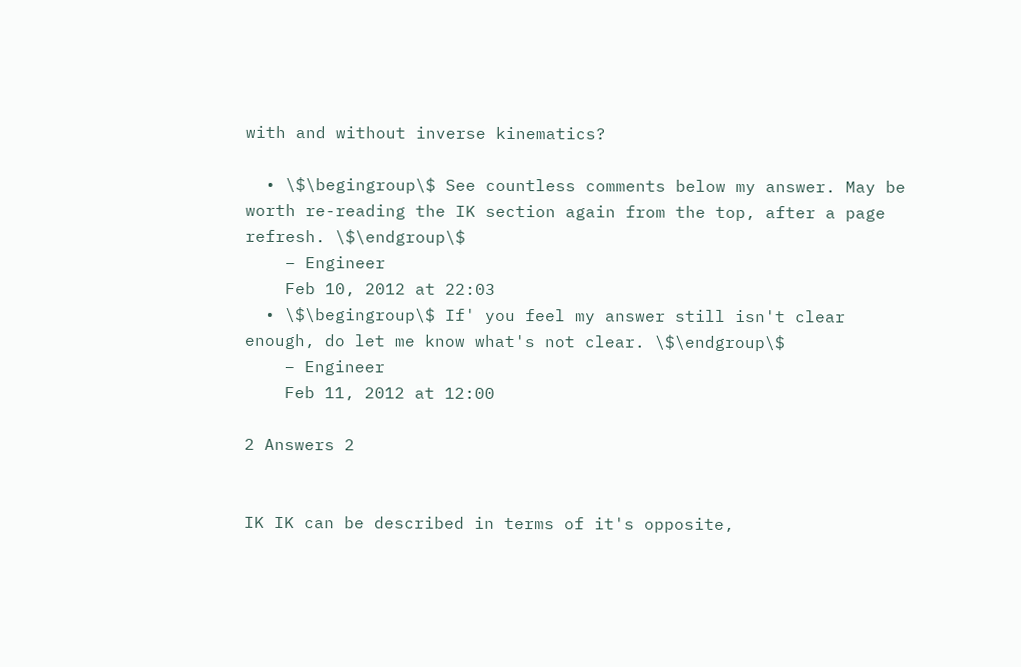with and without inverse kinematics?

  • \$\begingroup\$ See countless comments below my answer. May be worth re-reading the IK section again from the top, after a page refresh. \$\endgroup\$
    – Engineer
    Feb 10, 2012 at 22:03
  • \$\begingroup\$ If' you feel my answer still isn't clear enough, do let me know what's not clear. \$\endgroup\$
    – Engineer
    Feb 11, 2012 at 12:00

2 Answers 2


IK IK can be described in terms of it's opposite,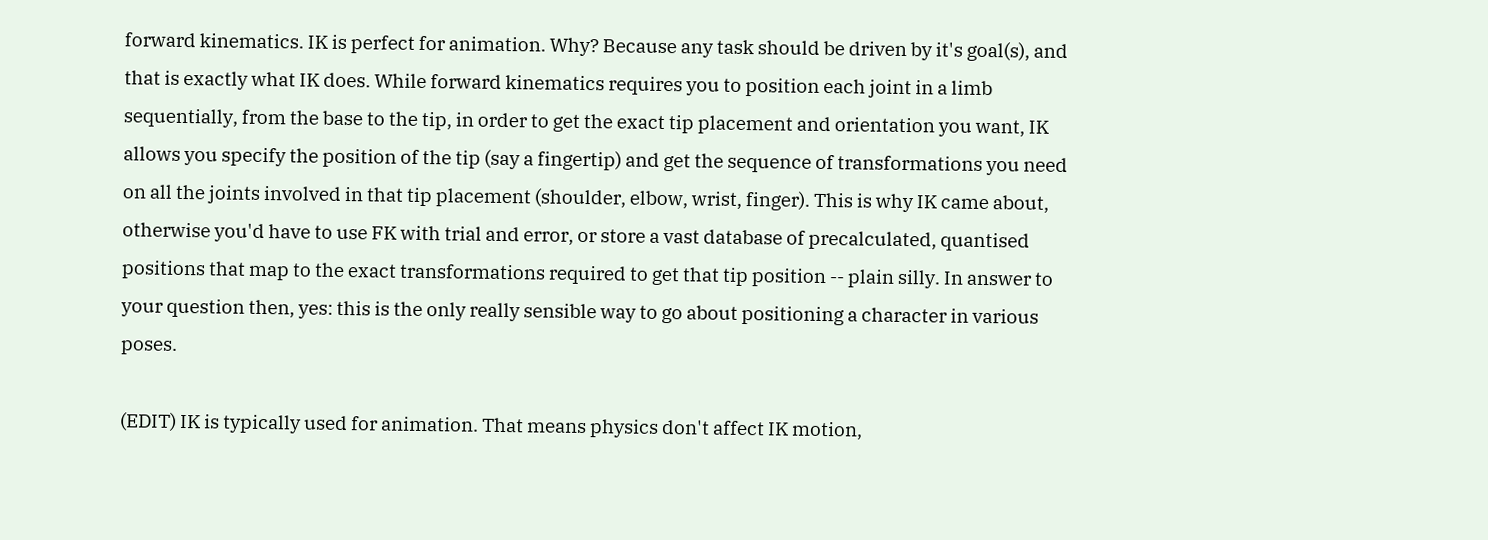forward kinematics. IK is perfect for animation. Why? Because any task should be driven by it's goal(s), and that is exactly what IK does. While forward kinematics requires you to position each joint in a limb sequentially, from the base to the tip, in order to get the exact tip placement and orientation you want, IK allows you specify the position of the tip (say a fingertip) and get the sequence of transformations you need on all the joints involved in that tip placement (shoulder, elbow, wrist, finger). This is why IK came about, otherwise you'd have to use FK with trial and error, or store a vast database of precalculated, quantised positions that map to the exact transformations required to get that tip position -- plain silly. In answer to your question then, yes: this is the only really sensible way to go about positioning a character in various poses.

(EDIT) IK is typically used for animation. That means physics don't affect IK motion,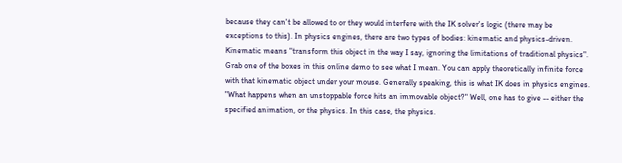because they can't be allowed to or they would interfere with the IK solver's logic (there may be exceptions to this). In physics engines, there are two types of bodies: kinematic and physics-driven. Kinematic means "transform this object in the way I say, ignoring the limitations of traditional physics". Grab one of the boxes in this online demo to see what I mean. You can apply theoretically infinite force with that kinematic object under your mouse. Generally speaking, this is what IK does in physics engines. "What happens when an unstoppable force hits an immovable object?" Well, one has to give -- either the specified animation, or the physics. In this case, the physics.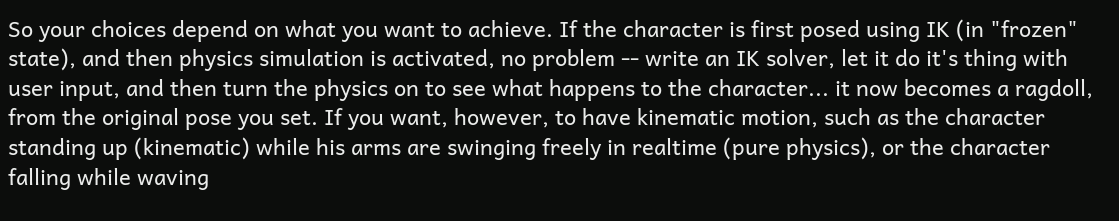So your choices depend on what you want to achieve. If the character is first posed using IK (in "frozen" state), and then physics simulation is activated, no problem -- write an IK solver, let it do it's thing with user input, and then turn the physics on to see what happens to the character... it now becomes a ragdoll, from the original pose you set. If you want, however, to have kinematic motion, such as the character standing up (kinematic) while his arms are swinging freely in realtime (pure physics), or the character falling while waving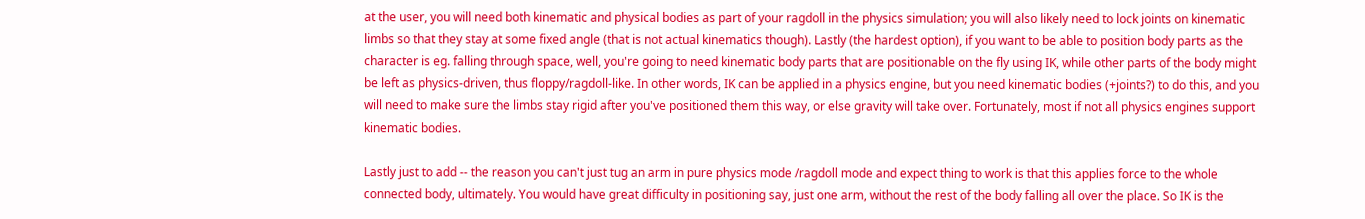at the user, you will need both kinematic and physical bodies as part of your ragdoll in the physics simulation; you will also likely need to lock joints on kinematic limbs so that they stay at some fixed angle (that is not actual kinematics though). Lastly (the hardest option), if you want to be able to position body parts as the character is eg. falling through space, well, you're going to need kinematic body parts that are positionable on the fly using IK, while other parts of the body might be left as physics-driven, thus floppy/ragdoll-like. In other words, IK can be applied in a physics engine, but you need kinematic bodies (+joints?) to do this, and you will need to make sure the limbs stay rigid after you've positioned them this way, or else gravity will take over. Fortunately, most if not all physics engines support kinematic bodies.

Lastly just to add -- the reason you can't just tug an arm in pure physics mode /ragdoll mode and expect thing to work is that this applies force to the whole connected body, ultimately. You would have great difficulty in positioning say, just one arm, without the rest of the body falling all over the place. So IK is the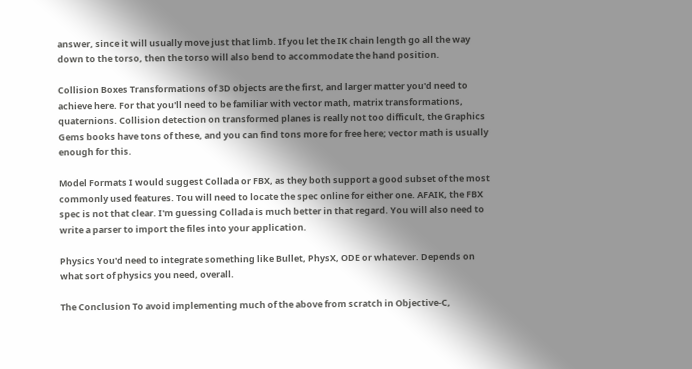answer, since it will usually move just that limb. If you let the IK chain length go all the way down to the torso, then the torso will also bend to accommodate the hand position.

Collision Boxes Transformations of 3D objects are the first, and larger matter you'd need to achieve here. For that you'll need to be familiar with vector math, matrix transformations, quaternions. Collision detection on transformed planes is really not too difficult, the Graphics Gems books have tons of these, and you can find tons more for free here; vector math is usually enough for this.

Model Formats I would suggest Collada or FBX, as they both support a good subset of the most commonly used features. Tou will need to locate the spec online for either one. AFAIK, the FBX spec is not that clear. I'm guessing Collada is much better in that regard. You will also need to write a parser to import the files into your application.

Physics You'd need to integrate something like Bullet, PhysX, ODE or whatever. Depends on what sort of physics you need, overall.

The Conclusion To avoid implementing much of the above from scratch in Objective-C,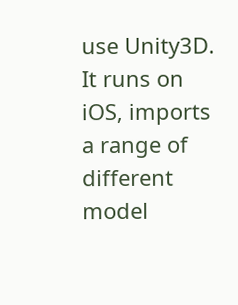use Unity3D. It runs on iOS, imports a range of different model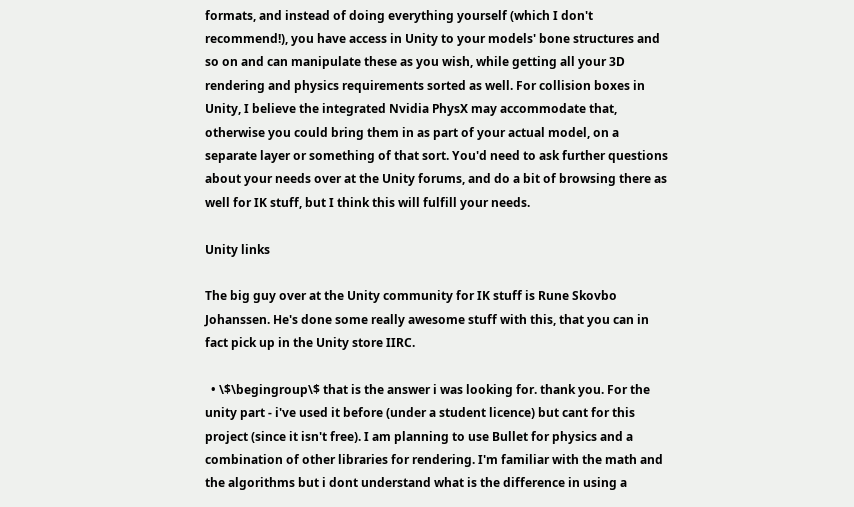formats, and instead of doing everything yourself (which I don't recommend!), you have access in Unity to your models' bone structures and so on and can manipulate these as you wish, while getting all your 3D rendering and physics requirements sorted as well. For collision boxes in Unity, I believe the integrated Nvidia PhysX may accommodate that, otherwise you could bring them in as part of your actual model, on a separate layer or something of that sort. You'd need to ask further questions about your needs over at the Unity forums, and do a bit of browsing there as well for IK stuff, but I think this will fulfill your needs.

Unity links

The big guy over at the Unity community for IK stuff is Rune Skovbo Johanssen. He's done some really awesome stuff with this, that you can in fact pick up in the Unity store IIRC.

  • \$\begingroup\$ that is the answer i was looking for. thank you. For the unity part - i've used it before (under a student licence) but cant for this project (since it isn't free). I am planning to use Bullet for physics and a combination of other libraries for rendering. I'm familiar with the math and the algorithms but i dont understand what is the difference in using a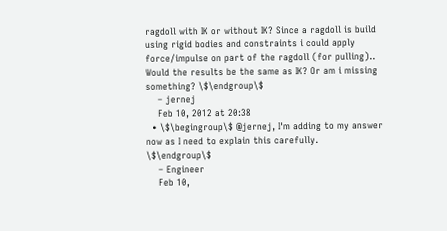ragdoll with IK or without IK? Since a ragdoll is build using rigid bodies and constraints i could apply force/impulse on part of the ragdoll (for pulling).. Would the results be the same as IK? Or am i missing something? \$\endgroup\$
    – jernej
    Feb 10, 2012 at 20:38
  • \$\begingroup\$ @jernej, I'm adding to my answer now as I need to explain this carefully. \$\endgroup\$
    – Engineer
    Feb 10,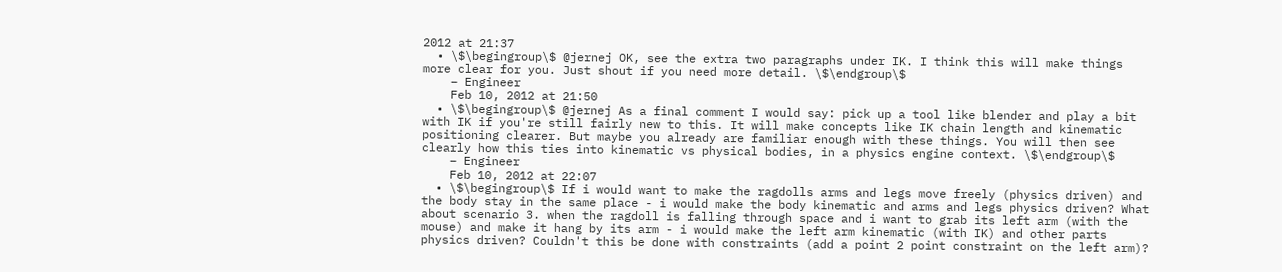2012 at 21:37
  • \$\begingroup\$ @jernej OK, see the extra two paragraphs under IK. I think this will make things more clear for you. Just shout if you need more detail. \$\endgroup\$
    – Engineer
    Feb 10, 2012 at 21:50
  • \$\begingroup\$ @jernej As a final comment I would say: pick up a tool like blender and play a bit with IK if you're still fairly new to this. It will make concepts like IK chain length and kinematic positioning clearer. But maybe you already are familiar enough with these things. You will then see clearly how this ties into kinematic vs physical bodies, in a physics engine context. \$\endgroup\$
    – Engineer
    Feb 10, 2012 at 22:07
  • \$\begingroup\$ If i would want to make the ragdolls arms and legs move freely (physics driven) and the body stay in the same place - i would make the body kinematic and arms and legs physics driven? What about scenario 3. when the ragdoll is falling through space and i want to grab its left arm (with the mouse) and make it hang by its arm - i would make the left arm kinematic (with IK) and other parts physics driven? Couldn't this be done with constraints (add a point 2 point constraint on the left arm)?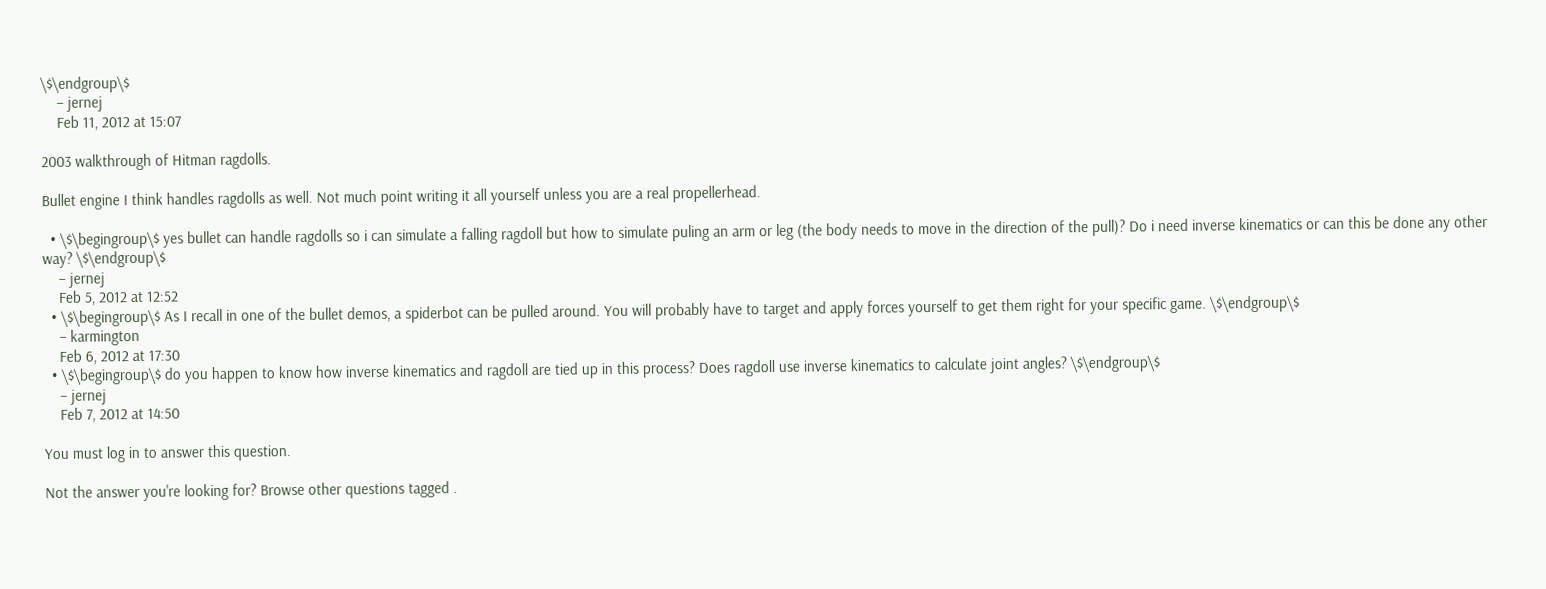\$\endgroup\$
    – jernej
    Feb 11, 2012 at 15:07

2003 walkthrough of Hitman ragdolls.

Bullet engine I think handles ragdolls as well. Not much point writing it all yourself unless you are a real propellerhead.

  • \$\begingroup\$ yes bullet can handle ragdolls so i can simulate a falling ragdoll but how to simulate puling an arm or leg (the body needs to move in the direction of the pull)? Do i need inverse kinematics or can this be done any other way? \$\endgroup\$
    – jernej
    Feb 5, 2012 at 12:52
  • \$\begingroup\$ As I recall in one of the bullet demos, a spiderbot can be pulled around. You will probably have to target and apply forces yourself to get them right for your specific game. \$\endgroup\$
    – karmington
    Feb 6, 2012 at 17:30
  • \$\begingroup\$ do you happen to know how inverse kinematics and ragdoll are tied up in this process? Does ragdoll use inverse kinematics to calculate joint angles? \$\endgroup\$
    – jernej
    Feb 7, 2012 at 14:50

You must log in to answer this question.

Not the answer you're looking for? Browse other questions tagged .